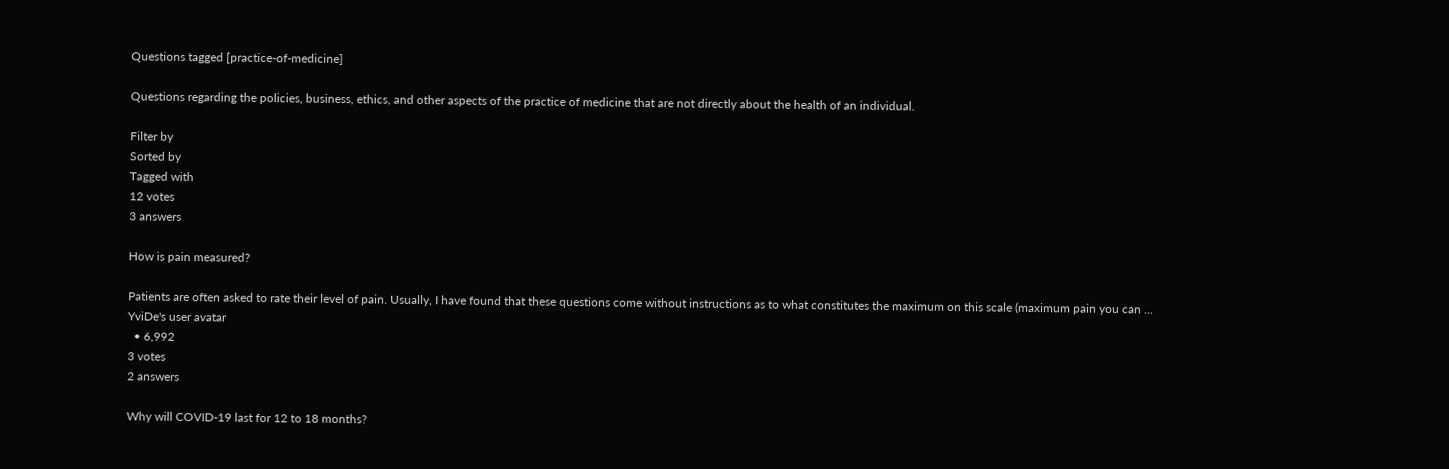Questions tagged [practice-of-medicine]

Questions regarding the policies, business, ethics, and other aspects of the practice of medicine that are not directly about the health of an individual.

Filter by
Sorted by
Tagged with
12 votes
3 answers

How is pain measured?

Patients are often asked to rate their level of pain. Usually, I have found that these questions come without instructions as to what constitutes the maximum on this scale (maximum pain you can ...
YviDe's user avatar
  • 6,992
3 votes
2 answers

Why will COVID-19 last for 12 to 18 months?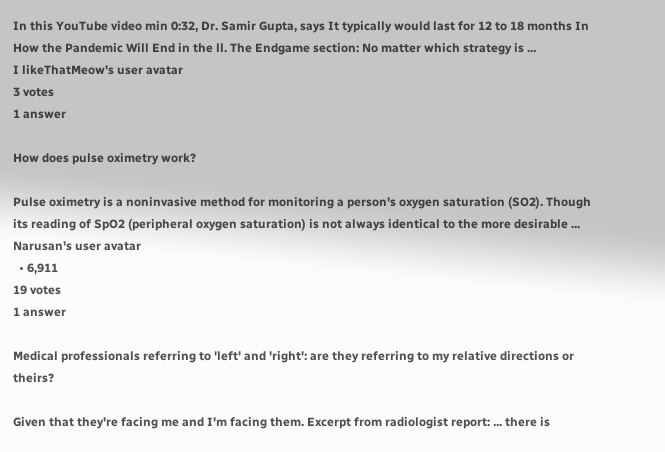In this YouTube video min 0:32, Dr. Samir Gupta, says It typically would last for 12 to 18 months In How the Pandemic Will End in the ll. The Endgame section: No matter which strategy is ...
I likeThatMeow's user avatar
3 votes
1 answer

How does pulse oximetry work?

Pulse oximetry is a noninvasive method for monitoring a person's oxygen saturation (SO2). Though its reading of SpO2 (peripheral oxygen saturation) is not always identical to the more desirable ...
Narusan's user avatar
  • 6,911
19 votes
1 answer

Medical professionals referring to 'left' and 'right': are they referring to my relative directions or theirs?

Given that they're facing me and I'm facing them. Excerpt from radiologist report: ... there is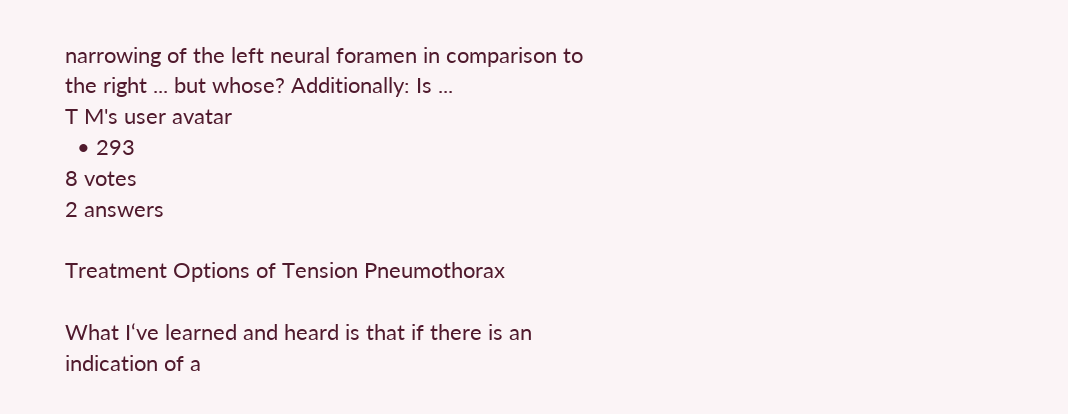narrowing of the left neural foramen in comparison to the right ... but whose? Additionally: Is ...
T M's user avatar
  • 293
8 votes
2 answers

Treatment Options of Tension Pneumothorax

What I‘ve learned and heard is that if there is an indication of a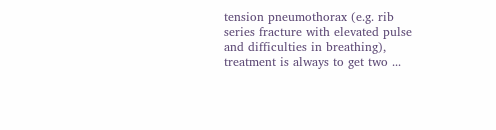tension pneumothorax (e.g. rib series fracture with elevated pulse and difficulties in breathing), treatment is always to get two ...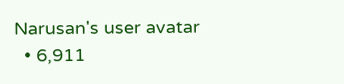Narusan's user avatar
  • 6,911